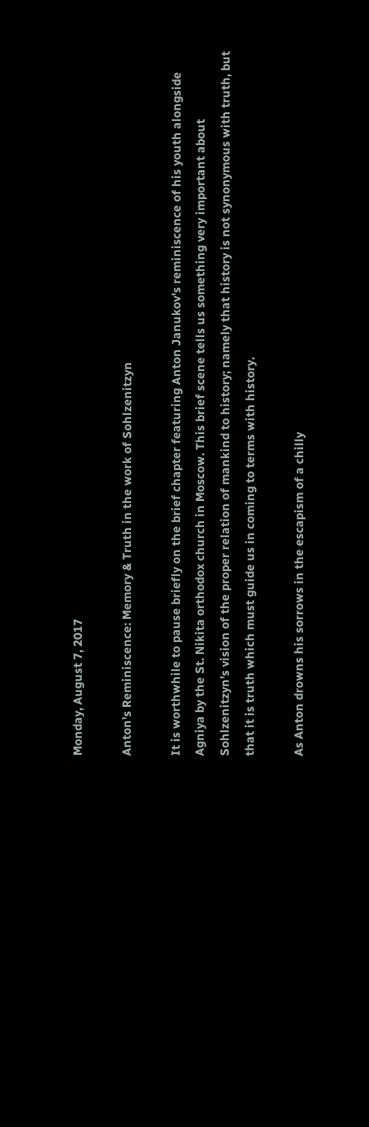Monday, August 7, 2017

Anton's Reminiscence: Memory & Truth in the work of Sohlzenitzyn

It is worthwhile to pause briefly on the brief chapter featuring Anton Janukov's reminiscence of his youth alongside Agniya by the St. Nikita orthodox church in Moscow. This brief scene tells us something very important about Sohlzenitzyn's vision of the proper relation of mankind to history; namely that history is not synonymous with truth, but that it is truth which must guide us in coming to terms with history.

As Anton drowns his sorrows in the escapism of a chilly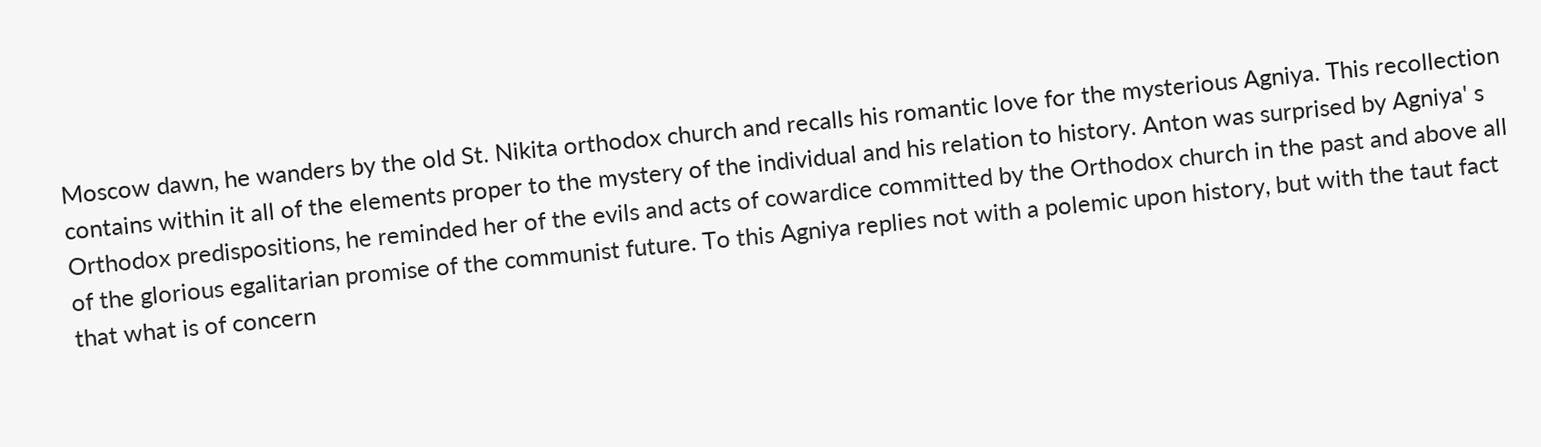Moscow dawn, he wanders by the old St. Nikita orthodox church and recalls his romantic love for the mysterious Agniya. This recollection contains within it all of the elements proper to the mystery of the individual and his relation to history. Anton was surprised by Agniya' s Orthodox predispositions, he reminded her of the evils and acts of cowardice committed by the Orthodox church in the past and above all of the glorious egalitarian promise of the communist future. To this Agniya replies not with a polemic upon history, but with the taut fact that what is of concern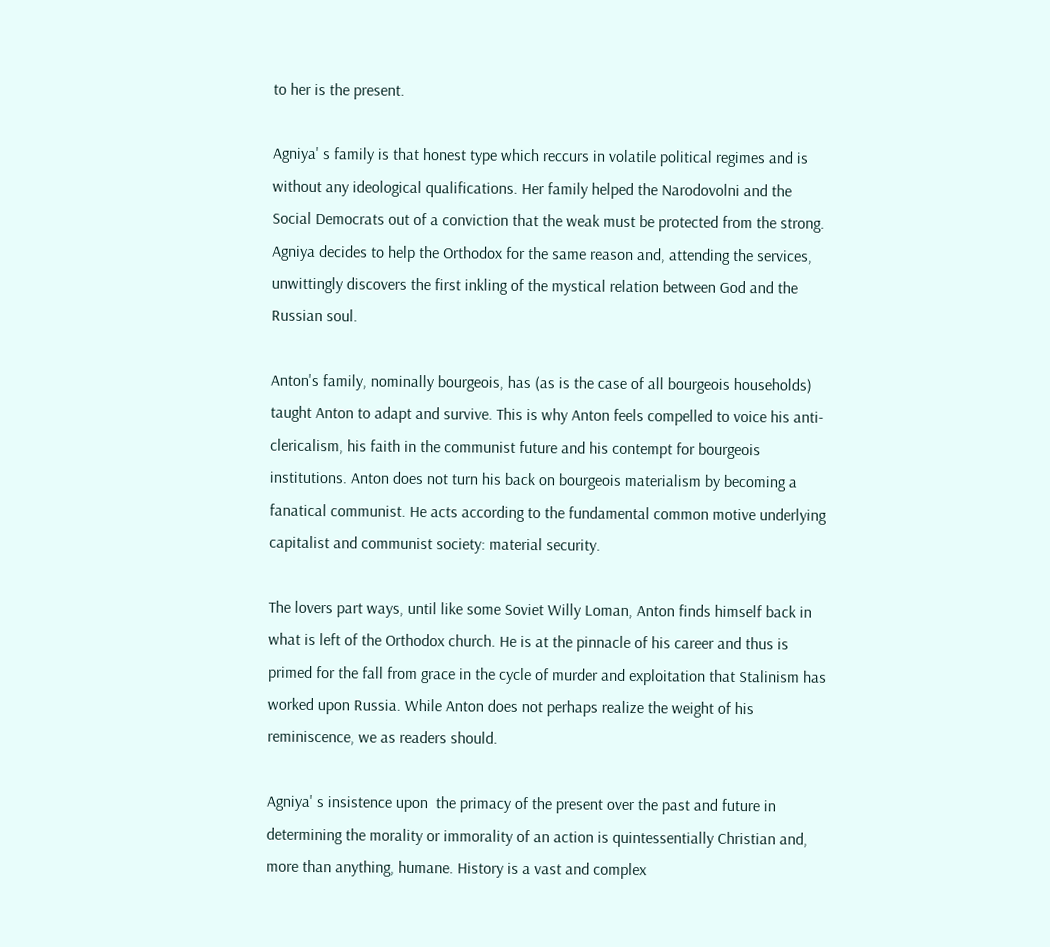to her is the present.

Agniya' s family is that honest type which reccurs in volatile political regimes and is without any ideological qualifications. Her family helped the Narodovolni and the Social Democrats out of a conviction that the weak must be protected from the strong. Agniya decides to help the Orthodox for the same reason and, attending the services, unwittingly discovers the first inkling of the mystical relation between God and the Russian soul.

Anton's family, nominally bourgeois, has (as is the case of all bourgeois households) taught Anton to adapt and survive. This is why Anton feels compelled to voice his anti-clericalism, his faith in the communist future and his contempt for bourgeois institutions. Anton does not turn his back on bourgeois materialism by becoming a fanatical communist. He acts according to the fundamental common motive underlying capitalist and communist society: material security.

The lovers part ways, until like some Soviet Willy Loman, Anton finds himself back in what is left of the Orthodox church. He is at the pinnacle of his career and thus is primed for the fall from grace in the cycle of murder and exploitation that Stalinism has worked upon Russia. While Anton does not perhaps realize the weight of his reminiscence, we as readers should.

Agniya' s insistence upon  the primacy of the present over the past and future in determining the morality or immorality of an action is quintessentially Christian and, more than anything, humane. History is a vast and complex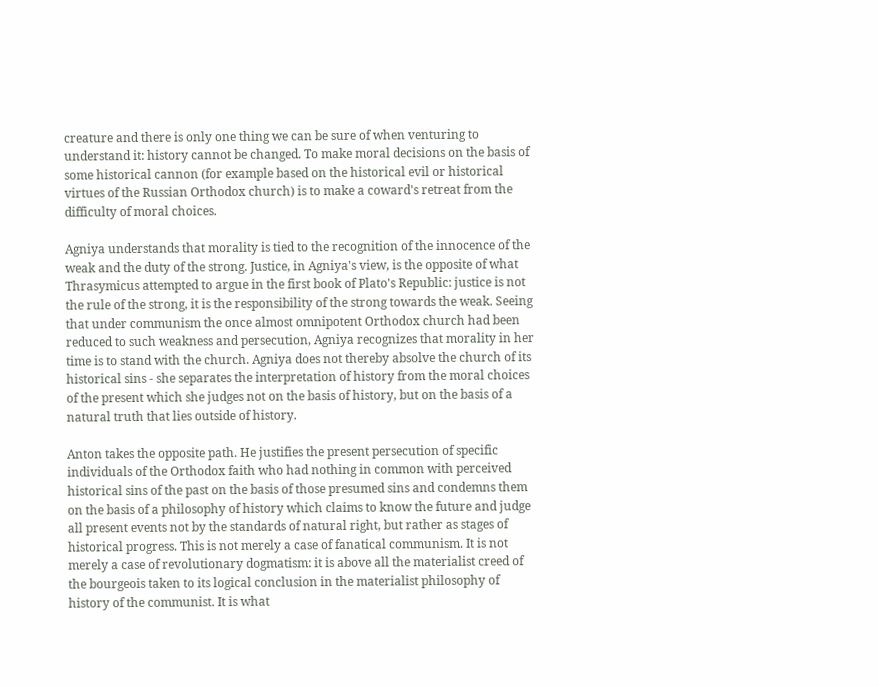creature and there is only one thing we can be sure of when venturing to understand it: history cannot be changed. To make moral decisions on the basis of some historical cannon (for example based on the historical evil or historical virtues of the Russian Orthodox church) is to make a coward's retreat from the difficulty of moral choices.

Agniya understands that morality is tied to the recognition of the innocence of the weak and the duty of the strong. Justice, in Agniya's view, is the opposite of what Thrasymicus attempted to argue in the first book of Plato's Republic: justice is not the rule of the strong, it is the responsibility of the strong towards the weak. Seeing that under communism the once almost omnipotent Orthodox church had been reduced to such weakness and persecution, Agniya recognizes that morality in her time is to stand with the church. Agniya does not thereby absolve the church of its historical sins - she separates the interpretation of history from the moral choices of the present which she judges not on the basis of history, but on the basis of a natural truth that lies outside of history.

Anton takes the opposite path. He justifies the present persecution of specific individuals of the Orthodox faith who had nothing in common with perceived historical sins of the past on the basis of those presumed sins and condemns them on the basis of a philosophy of history which claims to know the future and judge all present events not by the standards of natural right, but rather as stages of historical progress. This is not merely a case of fanatical communism. It is not merely a case of revolutionary dogmatism: it is above all the materialist creed of the bourgeois taken to its logical conclusion in the materialist philosophy of history of the communist. It is what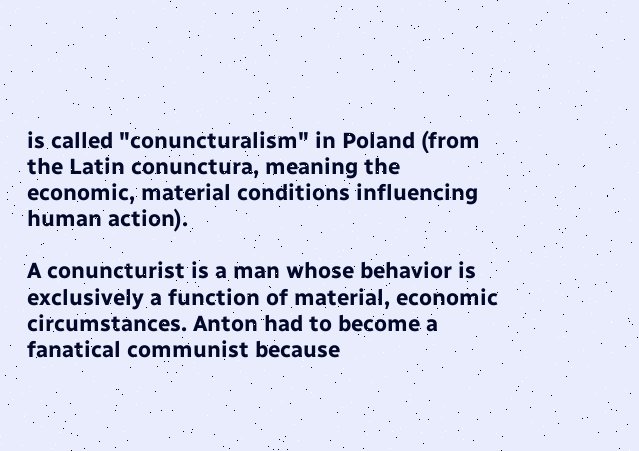is called "conuncturalism" in Poland (from the Latin conunctura, meaning the economic, material conditions influencing human action).

A conuncturist is a man whose behavior is exclusively a function of material, economic circumstances. Anton had to become a fanatical communist because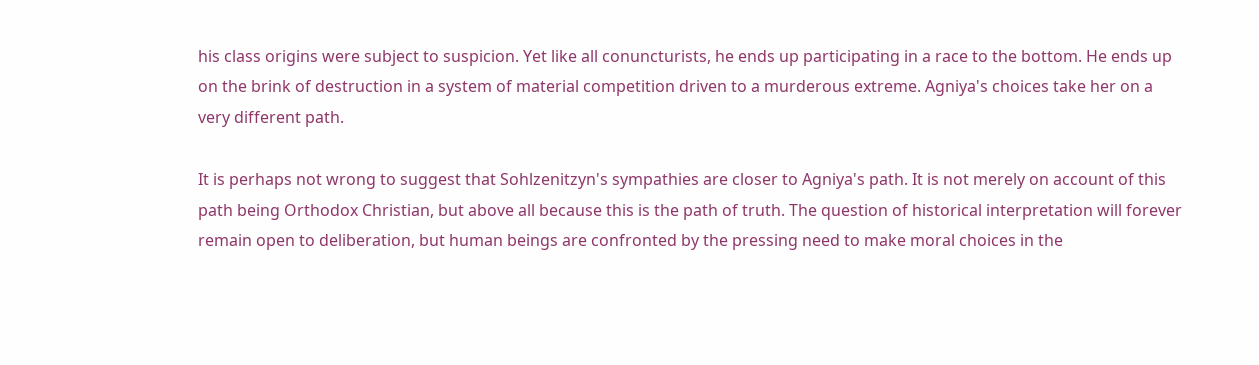his class origins were subject to suspicion. Yet like all conuncturists, he ends up participating in a race to the bottom. He ends up on the brink of destruction in a system of material competition driven to a murderous extreme. Agniya's choices take her on a very different path.

It is perhaps not wrong to suggest that Sohlzenitzyn's sympathies are closer to Agniya's path. It is not merely on account of this path being Orthodox Christian, but above all because this is the path of truth. The question of historical interpretation will forever remain open to deliberation, but human beings are confronted by the pressing need to make moral choices in the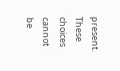present. These choices cannot be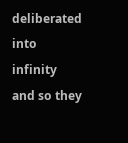deliberated into infinity and so they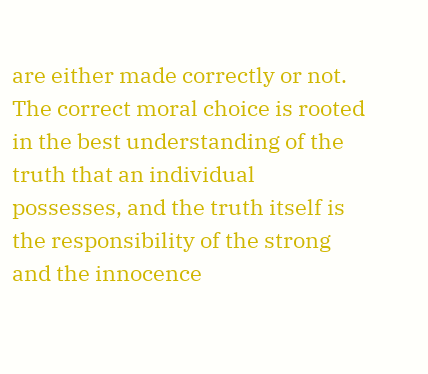are either made correctly or not. The correct moral choice is rooted in the best understanding of the truth that an individual possesses, and the truth itself is the responsibility of the strong and the innocence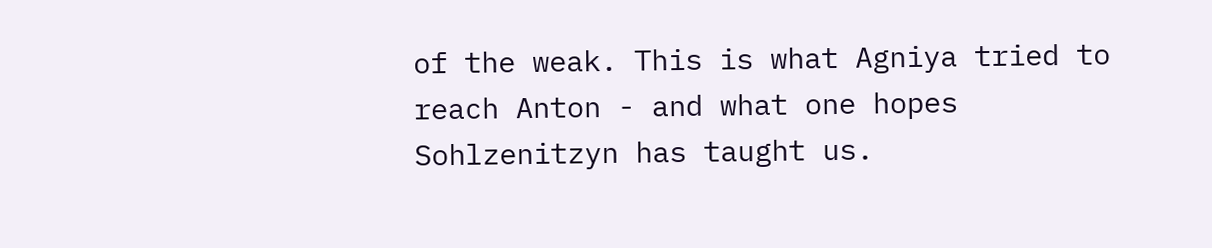of the weak. This is what Agniya tried to reach Anton - and what one hopes Sohlzenitzyn has taught us.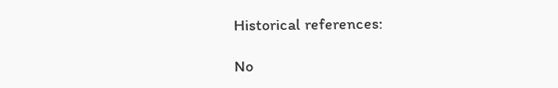Historical references:

No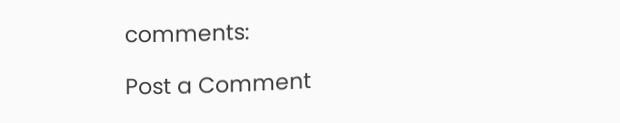comments:

Post a Comment